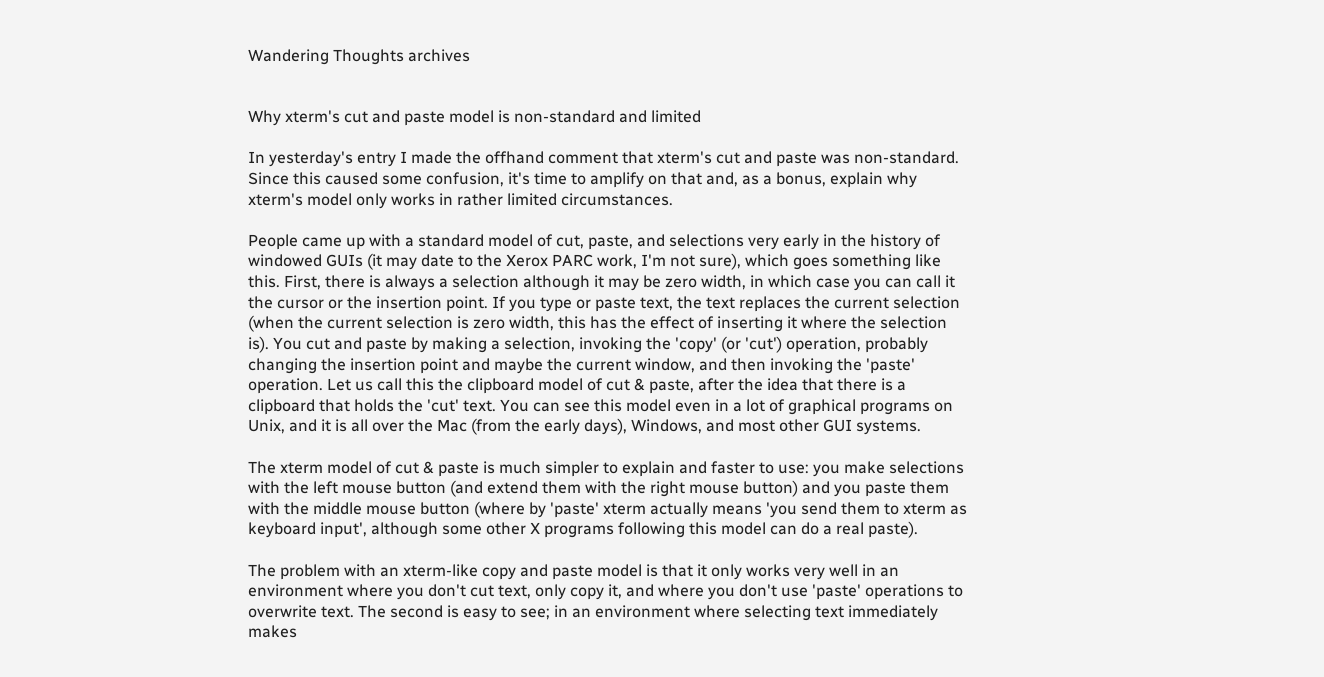Wandering Thoughts archives


Why xterm's cut and paste model is non-standard and limited

In yesterday's entry I made the offhand comment that xterm's cut and paste was non-standard. Since this caused some confusion, it's time to amplify on that and, as a bonus, explain why xterm's model only works in rather limited circumstances.

People came up with a standard model of cut, paste, and selections very early in the history of windowed GUIs (it may date to the Xerox PARC work, I'm not sure), which goes something like this. First, there is always a selection although it may be zero width, in which case you can call it the cursor or the insertion point. If you type or paste text, the text replaces the current selection (when the current selection is zero width, this has the effect of inserting it where the selection is). You cut and paste by making a selection, invoking the 'copy' (or 'cut') operation, probably changing the insertion point and maybe the current window, and then invoking the 'paste' operation. Let us call this the clipboard model of cut & paste, after the idea that there is a clipboard that holds the 'cut' text. You can see this model even in a lot of graphical programs on Unix, and it is all over the Mac (from the early days), Windows, and most other GUI systems.

The xterm model of cut & paste is much simpler to explain and faster to use: you make selections with the left mouse button (and extend them with the right mouse button) and you paste them with the middle mouse button (where by 'paste' xterm actually means 'you send them to xterm as keyboard input', although some other X programs following this model can do a real paste).

The problem with an xterm-like copy and paste model is that it only works very well in an environment where you don't cut text, only copy it, and where you don't use 'paste' operations to overwrite text. The second is easy to see; in an environment where selecting text immediately makes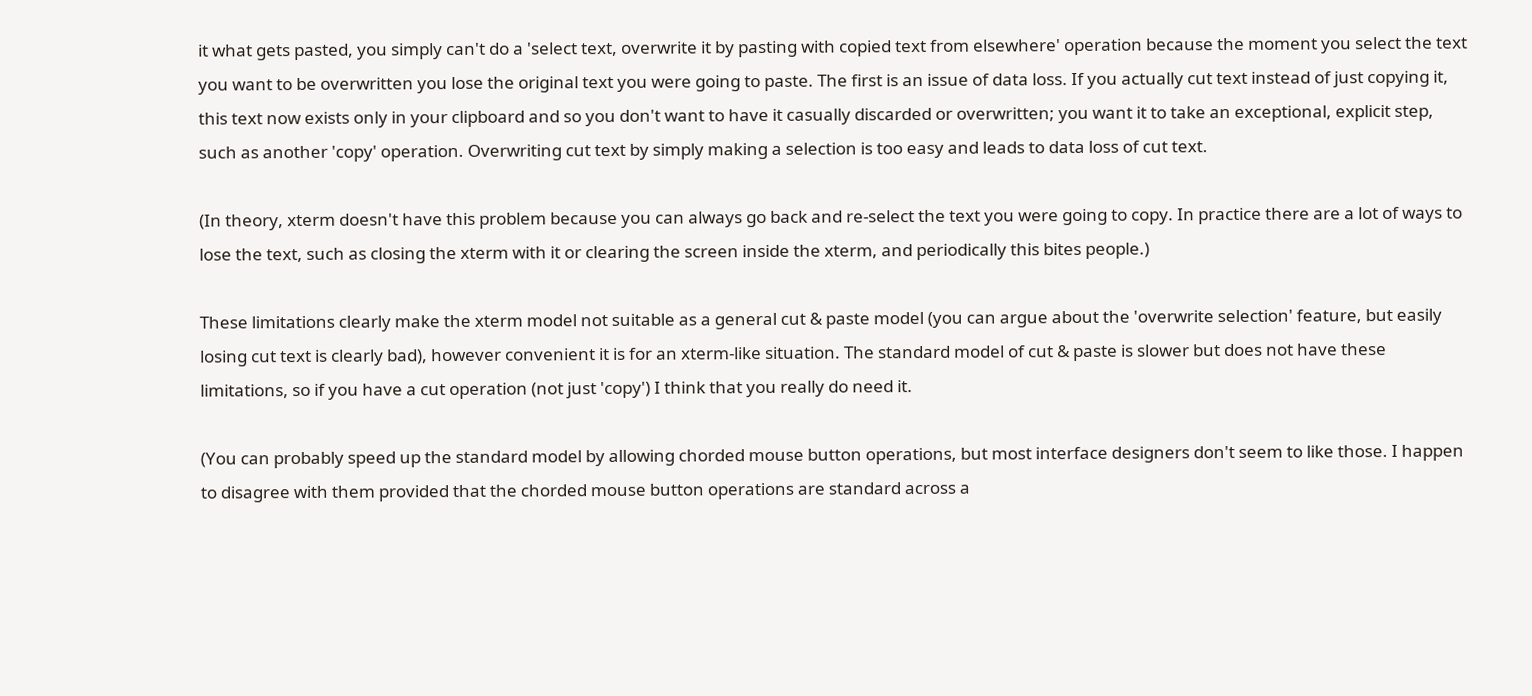it what gets pasted, you simply can't do a 'select text, overwrite it by pasting with copied text from elsewhere' operation because the moment you select the text you want to be overwritten you lose the original text you were going to paste. The first is an issue of data loss. If you actually cut text instead of just copying it, this text now exists only in your clipboard and so you don't want to have it casually discarded or overwritten; you want it to take an exceptional, explicit step, such as another 'copy' operation. Overwriting cut text by simply making a selection is too easy and leads to data loss of cut text.

(In theory, xterm doesn't have this problem because you can always go back and re-select the text you were going to copy. In practice there are a lot of ways to lose the text, such as closing the xterm with it or clearing the screen inside the xterm, and periodically this bites people.)

These limitations clearly make the xterm model not suitable as a general cut & paste model (you can argue about the 'overwrite selection' feature, but easily losing cut text is clearly bad), however convenient it is for an xterm-like situation. The standard model of cut & paste is slower but does not have these limitations, so if you have a cut operation (not just 'copy') I think that you really do need it.

(You can probably speed up the standard model by allowing chorded mouse button operations, but most interface designers don't seem to like those. I happen to disagree with them provided that the chorded mouse button operations are standard across a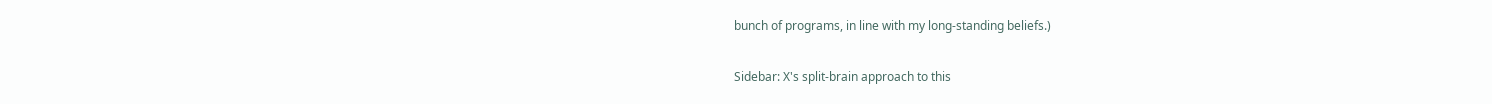bunch of programs, in line with my long-standing beliefs.)

Sidebar: X's split-brain approach to this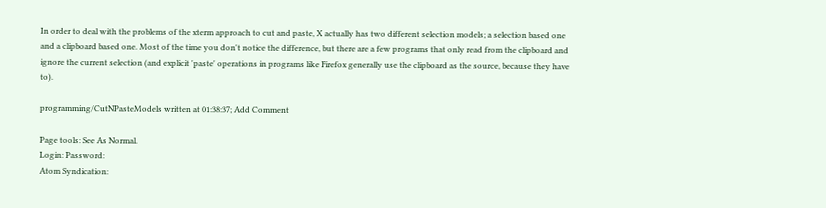In order to deal with the problems of the xterm approach to cut and paste, X actually has two different selection models; a selection based one and a clipboard based one. Most of the time you don't notice the difference, but there are a few programs that only read from the clipboard and ignore the current selection (and explicit 'paste' operations in programs like Firefox generally use the clipboard as the source, because they have to).

programming/CutNPasteModels written at 01:38:37; Add Comment

Page tools: See As Normal.
Login: Password:
Atom Syndication: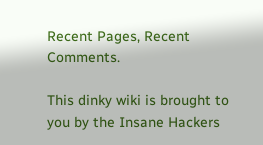Recent Pages, Recent Comments.

This dinky wiki is brought to you by the Insane Hackers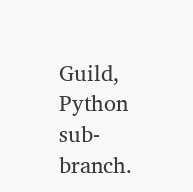Guild, Python sub-branch.